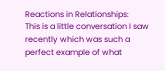Reactions in Relationships:
This is a little conversation I saw recently which was such a perfect example of what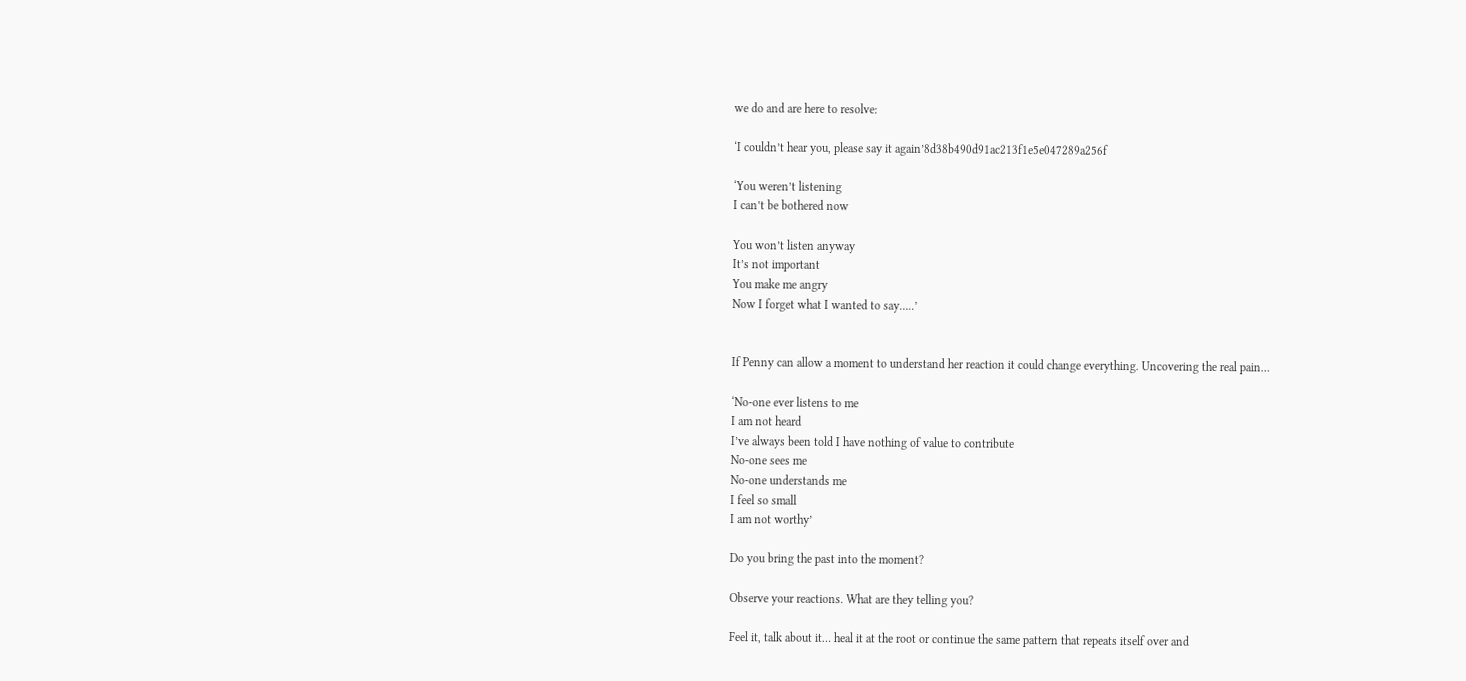we do and are here to resolve:

‘I couldn’t hear you, please say it again’8d38b490d91ac213f1e5e047289a256f

‘You weren’t listening
I can’t be bothered now

You won’t listen anyway
It’s not important
You make me angry
Now I forget what I wanted to say…..’


If Penny can allow a moment to understand her reaction it could change everything. Uncovering the real pain…

‘No-one ever listens to me
I am not heard
I’ve always been told I have nothing of value to contribute
No-one sees me
No-one understands me
I feel so small
I am not worthy’

Do you bring the past into the moment?

Observe your reactions. What are they telling you?

Feel it, talk about it… heal it at the root or continue the same pattern that repeats itself over and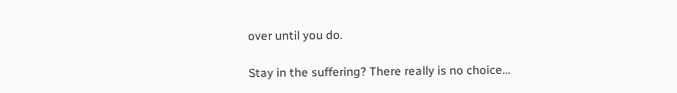over until you do.

Stay in the suffering? There really is no choice…